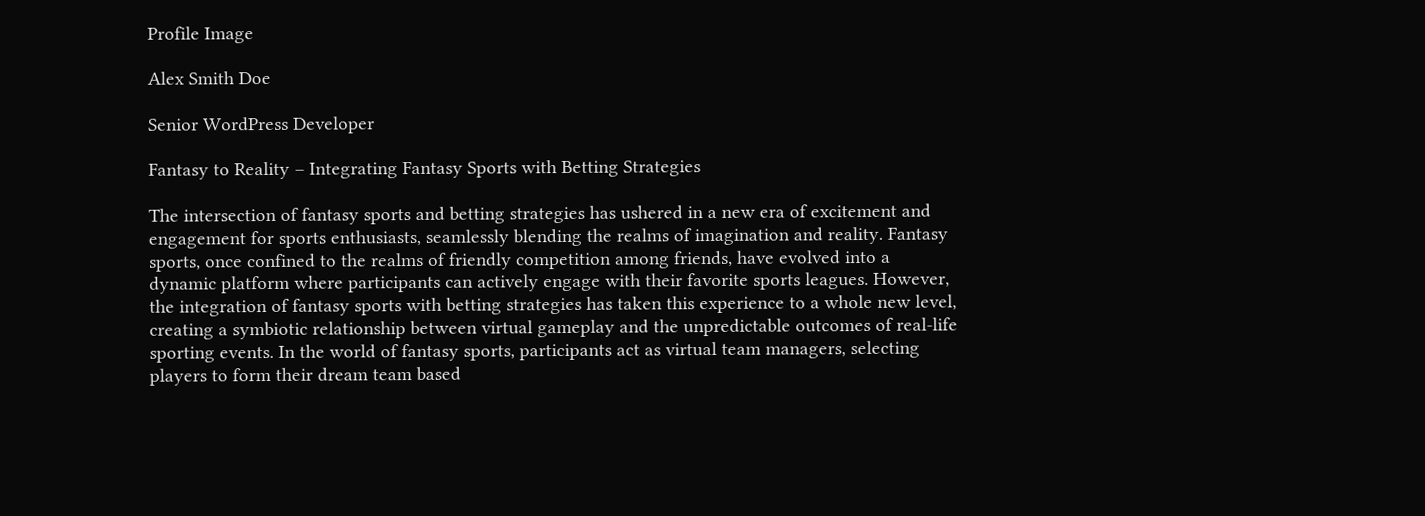Profile Image

Alex Smith Doe

Senior WordPress Developer

Fantasy to Reality – Integrating Fantasy Sports with Betting Strategies

The intersection of fantasy sports and betting strategies has ushered in a new era of excitement and engagement for sports enthusiasts, seamlessly blending the realms of imagination and reality. Fantasy sports, once confined to the realms of friendly competition among friends, have evolved into a dynamic platform where participants can actively engage with their favorite sports leagues. However, the integration of fantasy sports with betting strategies has taken this experience to a whole new level, creating a symbiotic relationship between virtual gameplay and the unpredictable outcomes of real-life sporting events. In the world of fantasy sports, participants act as virtual team managers, selecting players to form their dream team based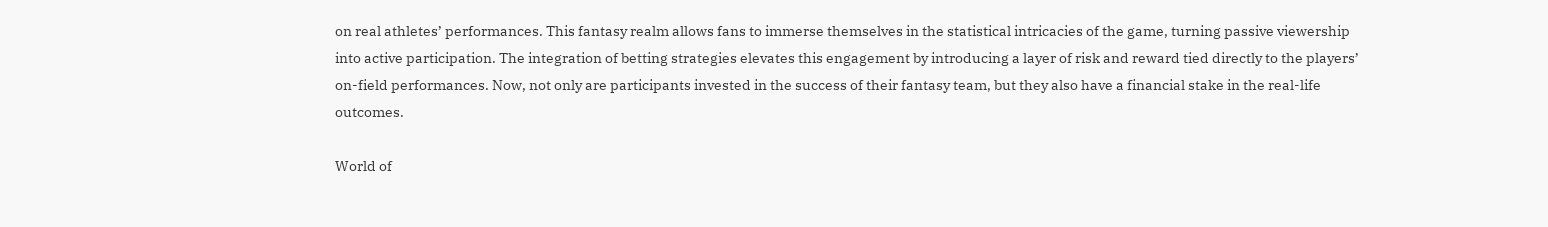on real athletes’ performances. This fantasy realm allows fans to immerse themselves in the statistical intricacies of the game, turning passive viewership into active participation. The integration of betting strategies elevates this engagement by introducing a layer of risk and reward tied directly to the players’ on-field performances. Now, not only are participants invested in the success of their fantasy team, but they also have a financial stake in the real-life outcomes.

World of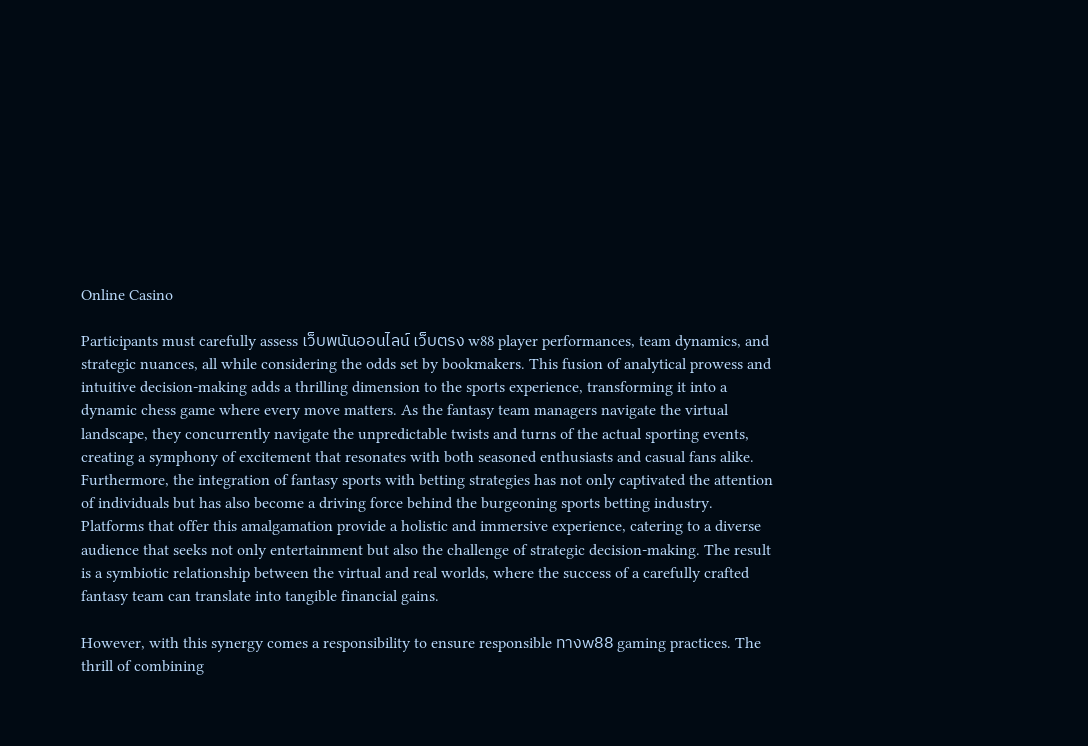Online Casino

Participants must carefully assess เว็บพนันออนไลน์ เว็บตรง w88 player performances, team dynamics, and strategic nuances, all while considering the odds set by bookmakers. This fusion of analytical prowess and intuitive decision-making adds a thrilling dimension to the sports experience, transforming it into a dynamic chess game where every move matters. As the fantasy team managers navigate the virtual landscape, they concurrently navigate the unpredictable twists and turns of the actual sporting events, creating a symphony of excitement that resonates with both seasoned enthusiasts and casual fans alike. Furthermore, the integration of fantasy sports with betting strategies has not only captivated the attention of individuals but has also become a driving force behind the burgeoning sports betting industry. Platforms that offer this amalgamation provide a holistic and immersive experience, catering to a diverse audience that seeks not only entertainment but also the challenge of strategic decision-making. The result is a symbiotic relationship between the virtual and real worlds, where the success of a carefully crafted fantasy team can translate into tangible financial gains.

However, with this synergy comes a responsibility to ensure responsible ทางw88 gaming practices. The thrill of combining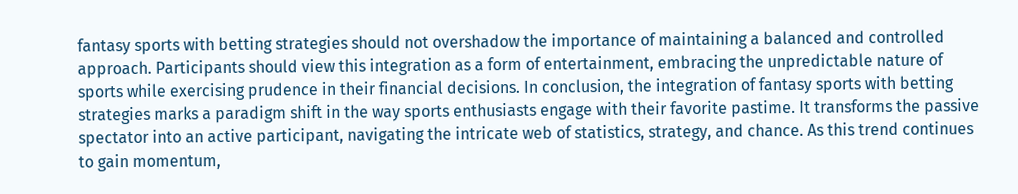fantasy sports with betting strategies should not overshadow the importance of maintaining a balanced and controlled approach. Participants should view this integration as a form of entertainment, embracing the unpredictable nature of sports while exercising prudence in their financial decisions. In conclusion, the integration of fantasy sports with betting strategies marks a paradigm shift in the way sports enthusiasts engage with their favorite pastime. It transforms the passive spectator into an active participant, navigating the intricate web of statistics, strategy, and chance. As this trend continues to gain momentum,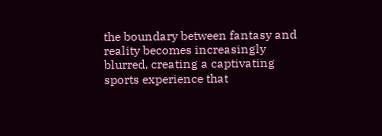the boundary between fantasy and reality becomes increasingly blurred, creating a captivating sports experience that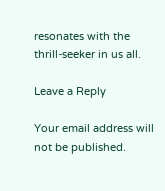resonates with the thrill-seeker in us all.

Leave a Reply

Your email address will not be published.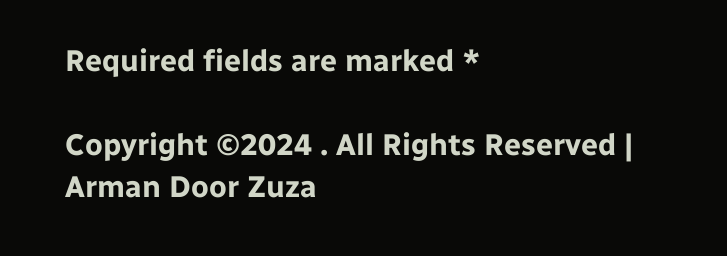Required fields are marked *

Copyright ©2024 . All Rights Reserved | Arman Door Zuza